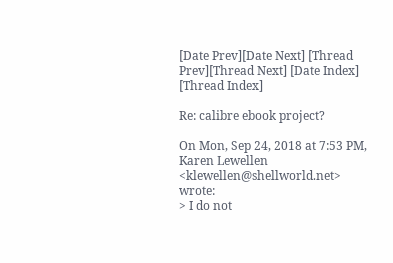[Date Prev][Date Next] [Thread Prev][Thread Next] [Date Index] [Thread Index]

Re: calibre ebook project?

On Mon, Sep 24, 2018 at 7:53 PM, Karen Lewellen
<klewellen@shellworld.net> wrote:
> I do not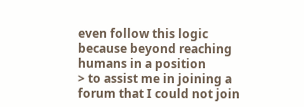even follow this logic because beyond reaching humans in a position
> to assist me in joining a forum that I could not join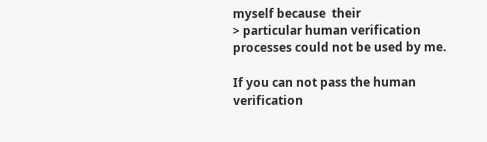myself because  their
> particular human verification processes could not be used by me.

If you can not pass the human verification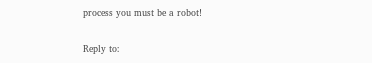process you must be a robot!

Reply to: